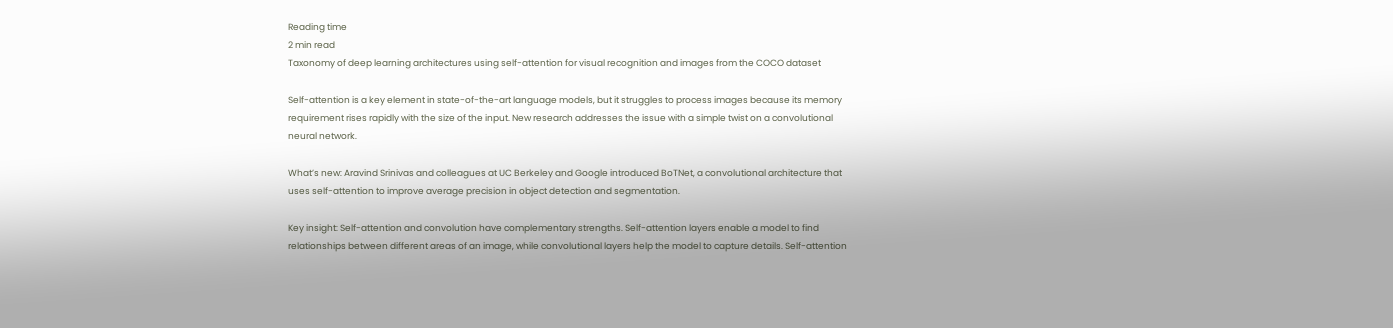Reading time
2 min read
Taxonomy of deep learning architectures using self-attention for visual recognition and images from the COCO dataset

Self-attention is a key element in state-of-the-art language models, but it struggles to process images because its memory requirement rises rapidly with the size of the input. New research addresses the issue with a simple twist on a convolutional neural network.

What’s new: Aravind Srinivas and colleagues at UC Berkeley and Google introduced BoTNet, a convolutional architecture that uses self-attention to improve average precision in object detection and segmentation.

Key insight: Self-attention and convolution have complementary strengths. Self-attention layers enable a model to find relationships between different areas of an image, while convolutional layers help the model to capture details. Self-attention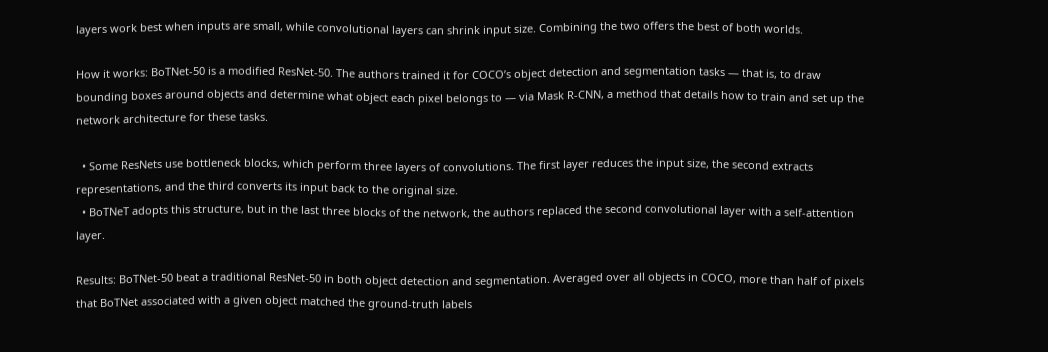layers work best when inputs are small, while convolutional layers can shrink input size. Combining the two offers the best of both worlds.

How it works: BoTNet-50 is a modified ResNet-50. The authors trained it for COCO’s object detection and segmentation tasks — that is, to draw bounding boxes around objects and determine what object each pixel belongs to — via Mask R-CNN, a method that details how to train and set up the network architecture for these tasks.

  • Some ResNets use bottleneck blocks, which perform three layers of convolutions. The first layer reduces the input size, the second extracts representations, and the third converts its input back to the original size.
  • BoTNeT adopts this structure, but in the last three blocks of the network, the authors replaced the second convolutional layer with a self-attention layer.

Results: BoTNet-50 beat a traditional ResNet-50 in both object detection and segmentation. Averaged over all objects in COCO, more than half of pixels that BoTNet associated with a given object matched the ground-truth labels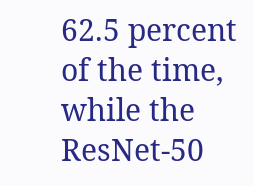62.5 percent of the time, while the ResNet-50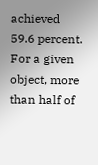achieved 59.6 percent. For a given object, more than half of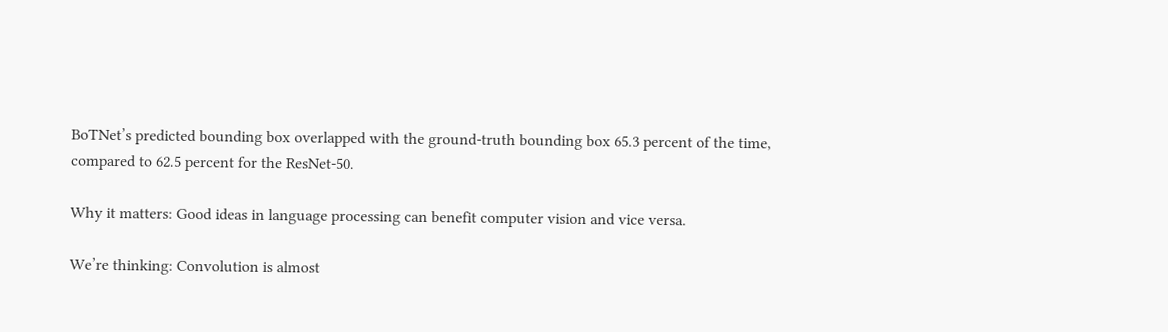BoTNet’s predicted bounding box overlapped with the ground-truth bounding box 65.3 percent of the time, compared to 62.5 percent for the ResNet-50.

Why it matters: Good ideas in language processing can benefit computer vision and vice versa.

We’re thinking: Convolution is almost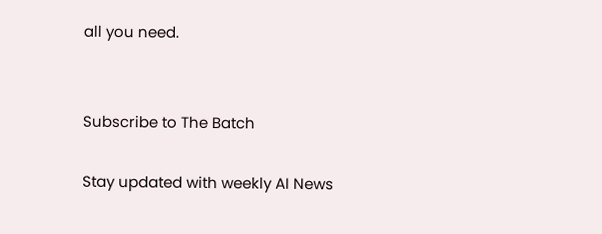all you need.


Subscribe to The Batch

Stay updated with weekly AI News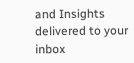and Insights delivered to your inbox